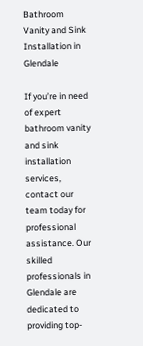Bathroom Vanity and Sink Installation in Glendale

If you’re in need of expert bathroom vanity and sink installation services, contact our team today for professional assistance. Our skilled professionals in Glendale are dedicated to providing top-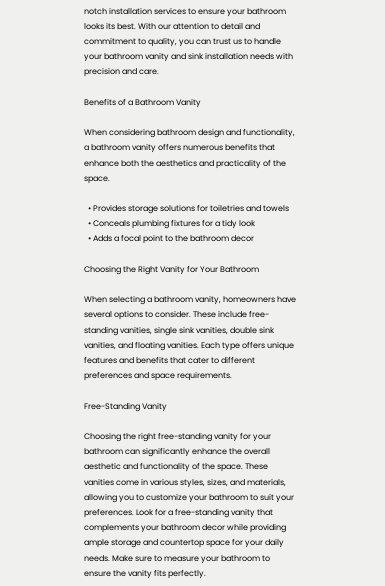notch installation services to ensure your bathroom looks its best. With our attention to detail and commitment to quality, you can trust us to handle your bathroom vanity and sink installation needs with precision and care.

Benefits of a Bathroom Vanity

When considering bathroom design and functionality, a bathroom vanity offers numerous benefits that enhance both the aesthetics and practicality of the space.

  • Provides storage solutions for toiletries and towels
  • Conceals plumbing fixtures for a tidy look
  • Adds a focal point to the bathroom decor

Choosing the Right Vanity for Your Bathroom

When selecting a bathroom vanity, homeowners have several options to consider. These include free-standing vanities, single sink vanities, double sink vanities, and floating vanities. Each type offers unique features and benefits that cater to different preferences and space requirements.

Free-Standing Vanity

Choosing the right free-standing vanity for your bathroom can significantly enhance the overall aesthetic and functionality of the space. These vanities come in various styles, sizes, and materials, allowing you to customize your bathroom to suit your preferences. Look for a free-standing vanity that complements your bathroom decor while providing ample storage and countertop space for your daily needs. Make sure to measure your bathroom to ensure the vanity fits perfectly.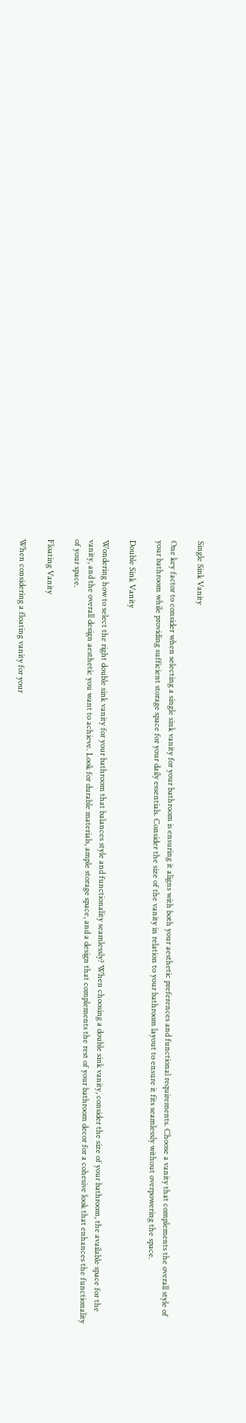Single Sink Vanity

One key factor to consider when selecting a single sink vanity for your bathroom is ensuring it aligns with both your aesthetic preferences and functional requirements. Choose a vanity that complements the overall style of your bathroom while providing sufficient storage space for your daily essentials. Consider the size of the vanity in relation to your bathroom layout to ensure it fits seamlessly without overpowering the space.

Double Sink Vanity

Wondering how to select the right double sink vanity for your bathroom that balances style and functionality seamlessly? When choosing a double sink vanity, consider the size of your bathroom, the available space for the vanity, and the overall design aesthetic you want to achieve. Look for durable materials, ample storage space, and a design that complements the rest of your bathroom decor for a cohesive look that enhances the functionality of your space.

Floating Vanity

When considering a floating vanity for your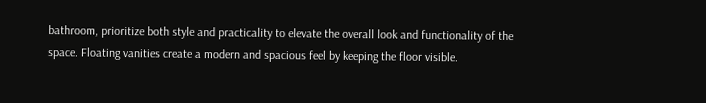bathroom, prioritize both style and practicality to elevate the overall look and functionality of the space. Floating vanities create a modern and spacious feel by keeping the floor visible.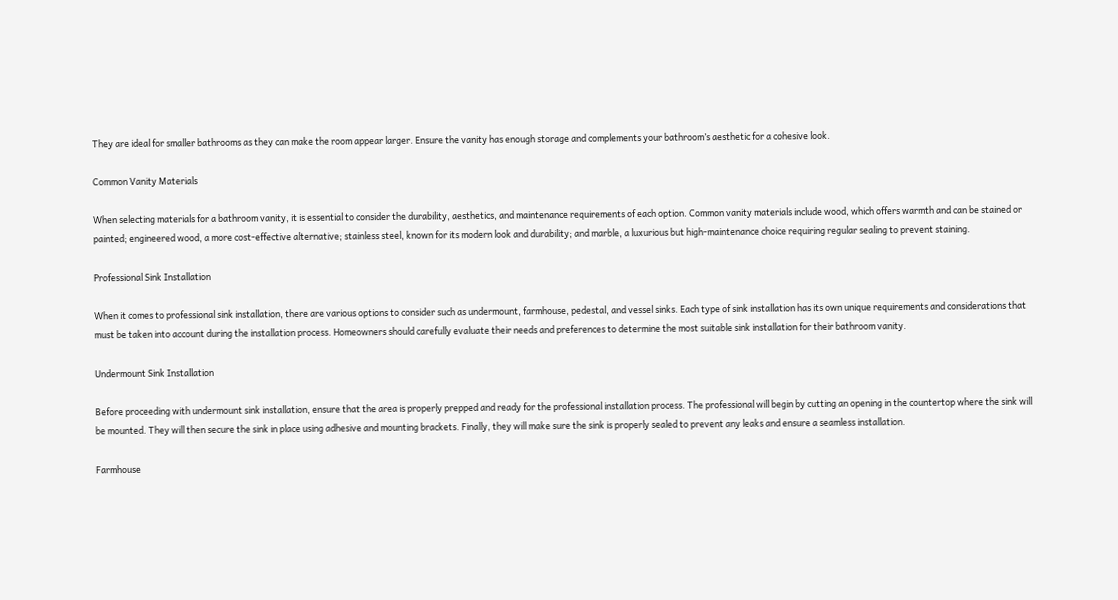They are ideal for smaller bathrooms as they can make the room appear larger. Ensure the vanity has enough storage and complements your bathroom’s aesthetic for a cohesive look.

Common Vanity Materials

When selecting materials for a bathroom vanity, it is essential to consider the durability, aesthetics, and maintenance requirements of each option. Common vanity materials include wood, which offers warmth and can be stained or painted; engineered wood, a more cost-effective alternative; stainless steel, known for its modern look and durability; and marble, a luxurious but high-maintenance choice requiring regular sealing to prevent staining.

Professional Sink Installation

When it comes to professional sink installation, there are various options to consider such as undermount, farmhouse, pedestal, and vessel sinks. Each type of sink installation has its own unique requirements and considerations that must be taken into account during the installation process. Homeowners should carefully evaluate their needs and preferences to determine the most suitable sink installation for their bathroom vanity.

Undermount Sink Installation

Before proceeding with undermount sink installation, ensure that the area is properly prepped and ready for the professional installation process. The professional will begin by cutting an opening in the countertop where the sink will be mounted. They will then secure the sink in place using adhesive and mounting brackets. Finally, they will make sure the sink is properly sealed to prevent any leaks and ensure a seamless installation.

Farmhouse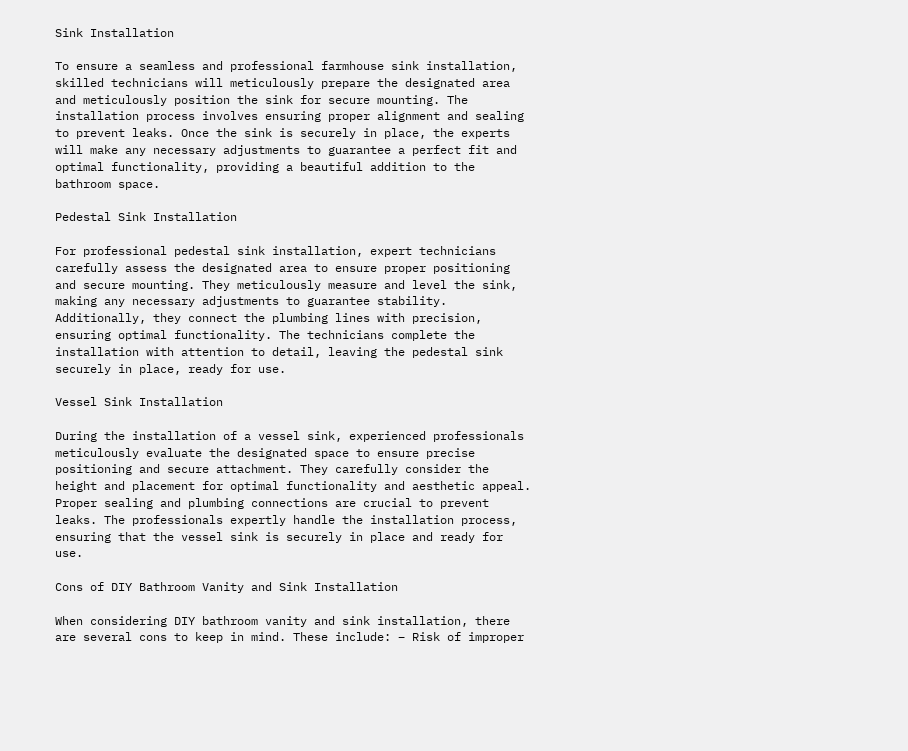Sink Installation

To ensure a seamless and professional farmhouse sink installation, skilled technicians will meticulously prepare the designated area and meticulously position the sink for secure mounting. The installation process involves ensuring proper alignment and sealing to prevent leaks. Once the sink is securely in place, the experts will make any necessary adjustments to guarantee a perfect fit and optimal functionality, providing a beautiful addition to the bathroom space.

Pedestal Sink Installation

For professional pedestal sink installation, expert technicians carefully assess the designated area to ensure proper positioning and secure mounting. They meticulously measure and level the sink, making any necessary adjustments to guarantee stability. Additionally, they connect the plumbing lines with precision, ensuring optimal functionality. The technicians complete the installation with attention to detail, leaving the pedestal sink securely in place, ready for use.

Vessel Sink Installation

During the installation of a vessel sink, experienced professionals meticulously evaluate the designated space to ensure precise positioning and secure attachment. They carefully consider the height and placement for optimal functionality and aesthetic appeal. Proper sealing and plumbing connections are crucial to prevent leaks. The professionals expertly handle the installation process, ensuring that the vessel sink is securely in place and ready for use.

Cons of DIY Bathroom Vanity and Sink Installation

When considering DIY bathroom vanity and sink installation, there are several cons to keep in mind. These include: – Risk of improper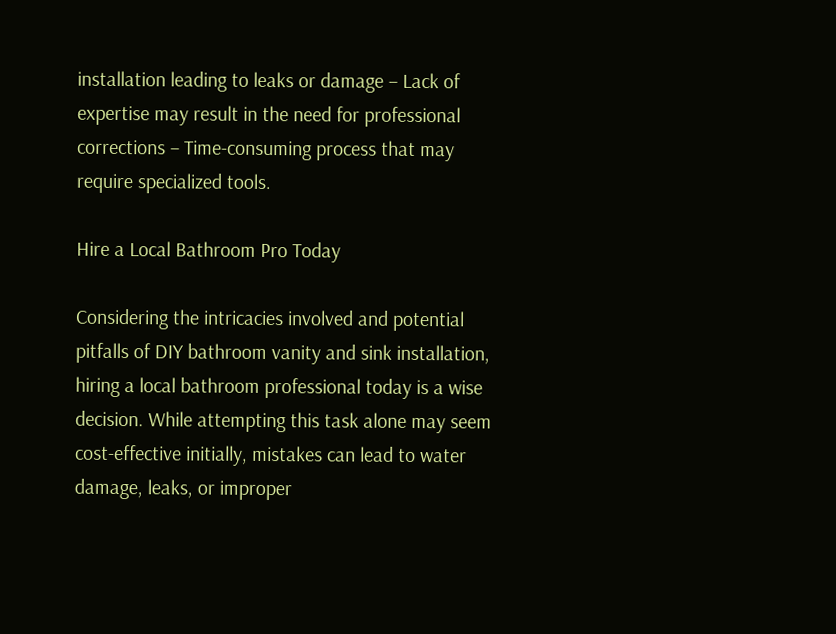installation leading to leaks or damage – Lack of expertise may result in the need for professional corrections – Time-consuming process that may require specialized tools.

Hire a Local Bathroom Pro Today

Considering the intricacies involved and potential pitfalls of DIY bathroom vanity and sink installation, hiring a local bathroom professional today is a wise decision. While attempting this task alone may seem cost-effective initially, mistakes can lead to water damage, leaks, or improper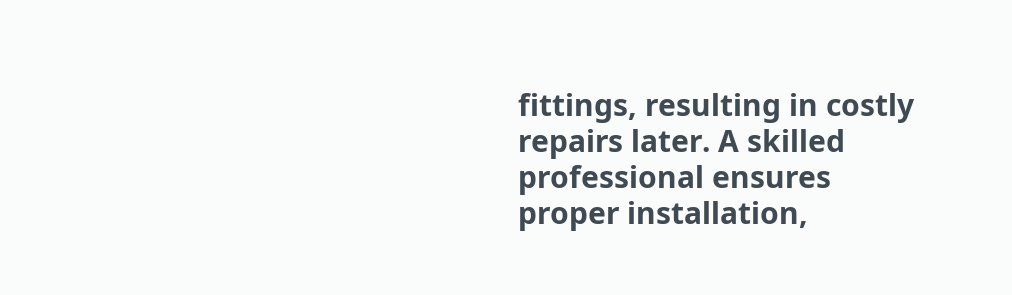fittings, resulting in costly repairs later. A skilled professional ensures proper installation,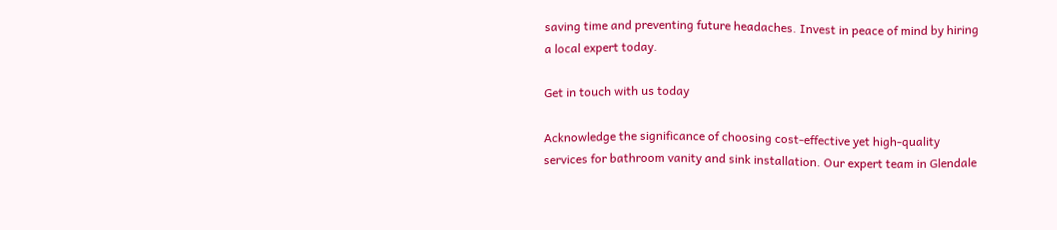saving time and preventing future headaches. Invest in peace of mind by hiring a local expert today.

Get in touch with us today

Acknowledge the significance of choosing cost-effective yet high-quality services for bathroom vanity and sink installation. Our expert team in Glendale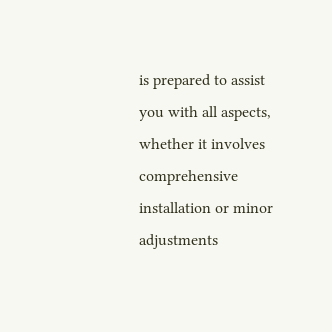is prepared to assist you with all aspects, whether it involves comprehensive installation or minor adjustments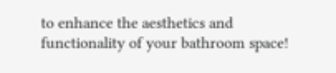to enhance the aesthetics and functionality of your bathroom space!